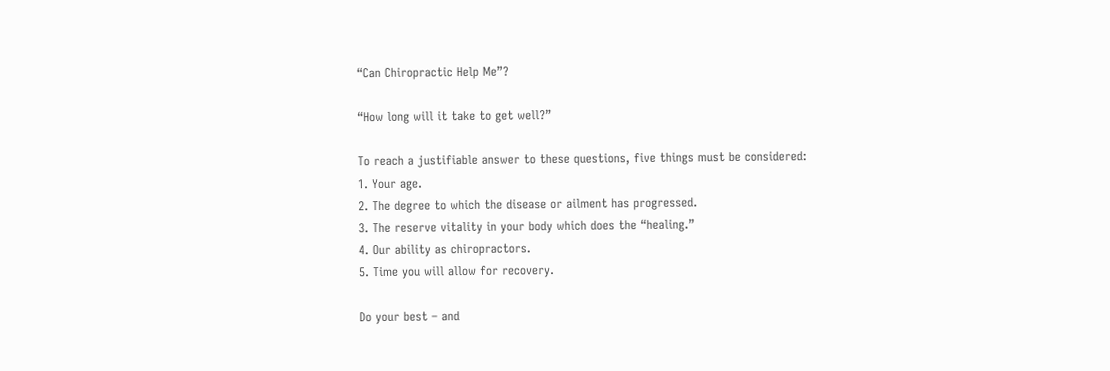“Can Chiropractic Help Me”?

“How long will it take to get well?”

To reach a justifiable answer to these questions, five things must be considered:
1. Your age.
2. The degree to which the disease or ailment has progressed.
3. The reserve vitality in your body which does the “healing.”
4. Our ability as chiropractors.
5. Time you will allow for recovery.

Do your best – and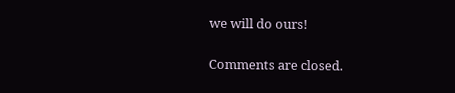we will do ours!

Comments are closed.